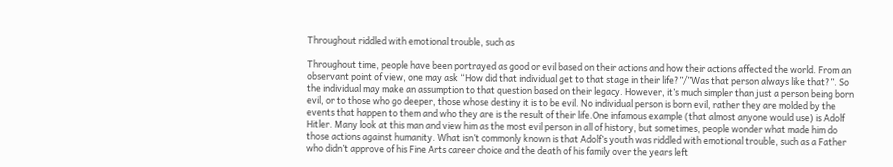Throughout riddled with emotional trouble, such as

Throughout time, people have been portrayed as good or evil based on their actions and how their actions affected the world. From an observant point of view, one may ask “How did that individual get to that stage in their life?”/”Was that person always like that?”. So the individual may make an assumption to that question based on their legacy. However, it’s much simpler than just a person being born evil, or to those who go deeper, those whose destiny it is to be evil. No individual person is born evil, rather they are molded by the events that happen to them and who they are is the result of their life.One infamous example (that almost anyone would use) is Adolf Hitler. Many look at this man and view him as the most evil person in all of history, but sometimes, people wonder what made him do those actions against humanity. What isn’t commonly known is that Adolf’s youth was riddled with emotional trouble, such as a Father who didn’t approve of his Fine Arts career choice and the death of his family over the years left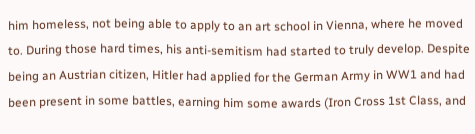him homeless, not being able to apply to an art school in Vienna, where he moved to. During those hard times, his anti-semitism had started to truly develop. Despite being an Austrian citizen, Hitler had applied for the German Army in WW1 and had been present in some battles, earning him some awards (Iron Cross 1st Class, and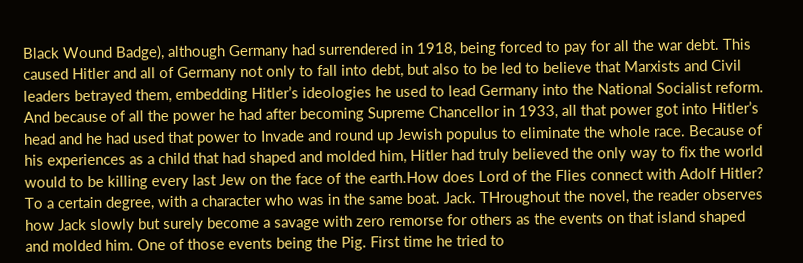Black Wound Badge), although Germany had surrendered in 1918, being forced to pay for all the war debt. This caused Hitler and all of Germany not only to fall into debt, but also to be led to believe that Marxists and Civil leaders betrayed them, embedding Hitler’s ideologies he used to lead Germany into the National Socialist reform. And because of all the power he had after becoming Supreme Chancellor in 1933, all that power got into Hitler’s head and he had used that power to Invade and round up Jewish populus to eliminate the whole race. Because of his experiences as a child that had shaped and molded him, Hitler had truly believed the only way to fix the world would to be killing every last Jew on the face of the earth.How does Lord of the Flies connect with Adolf Hitler? To a certain degree, with a character who was in the same boat. Jack. THroughout the novel, the reader observes how Jack slowly but surely become a savage with zero remorse for others as the events on that island shaped and molded him. One of those events being the Pig. First time he tried to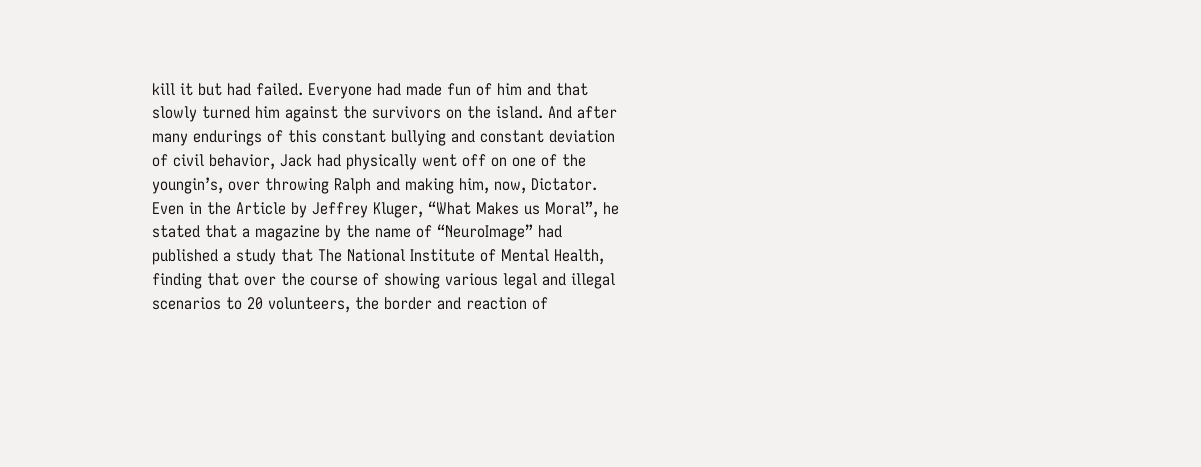kill it but had failed. Everyone had made fun of him and that slowly turned him against the survivors on the island. And after many endurings of this constant bullying and constant deviation of civil behavior, Jack had physically went off on one of the youngin’s, over throwing Ralph and making him, now, Dictator. Even in the Article by Jeffrey Kluger, “What Makes us Moral”, he stated that a magazine by the name of “NeuroImage” had published a study that The National Institute of Mental Health, finding that over the course of showing various legal and illegal scenarios to 20 volunteers, the border and reaction of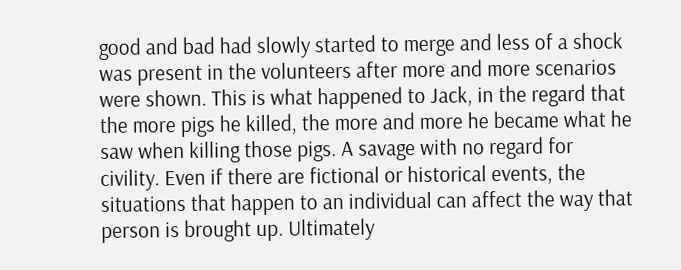good and bad had slowly started to merge and less of a shock was present in the volunteers after more and more scenarios were shown. This is what happened to Jack, in the regard that the more pigs he killed, the more and more he became what he saw when killing those pigs. A savage with no regard for civility. Even if there are fictional or historical events, the situations that happen to an individual can affect the way that person is brought up. Ultimately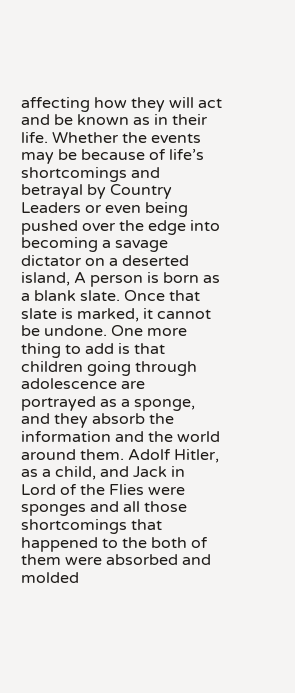affecting how they will act and be known as in their life. Whether the events may be because of life’s shortcomings and betrayal by Country Leaders or even being pushed over the edge into becoming a savage dictator on a deserted island, A person is born as a blank slate. Once that slate is marked, it cannot be undone. One more thing to add is that children going through adolescence are portrayed as a sponge, and they absorb the information and the world around them. Adolf Hitler, as a child, and Jack in Lord of the Flies were sponges and all those shortcomings that happened to the both of them were absorbed and molded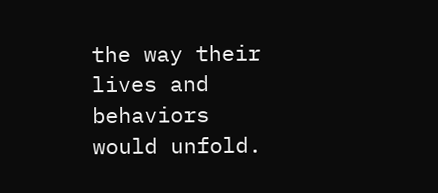the way their lives and behaviors would unfold.